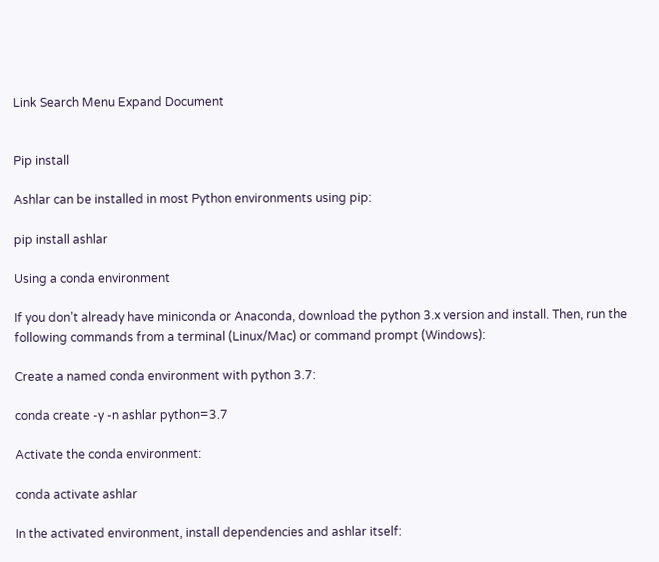Link Search Menu Expand Document


Pip install

Ashlar can be installed in most Python environments using pip:

pip install ashlar

Using a conda environment

If you don’t already have miniconda or Anaconda, download the python 3.x version and install. Then, run the following commands from a terminal (Linux/Mac) or command prompt (Windows):

Create a named conda environment with python 3.7:

conda create -y -n ashlar python=3.7

Activate the conda environment:

conda activate ashlar

In the activated environment, install dependencies and ashlar itself: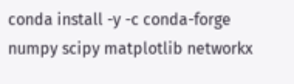conda install -y -c conda-forge numpy scipy matplotlib networkx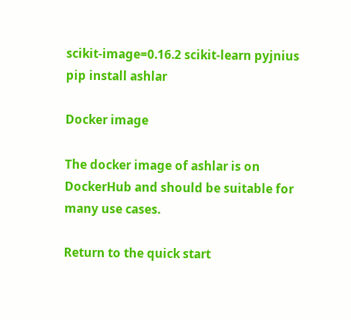scikit-image=0.16.2 scikit-learn pyjnius
pip install ashlar

Docker image

The docker image of ashlar is on DockerHub and should be suitable for many use cases.

Return to the quick start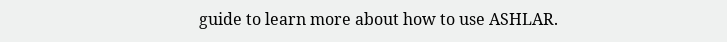guide to learn more about how to use ASHLAR.